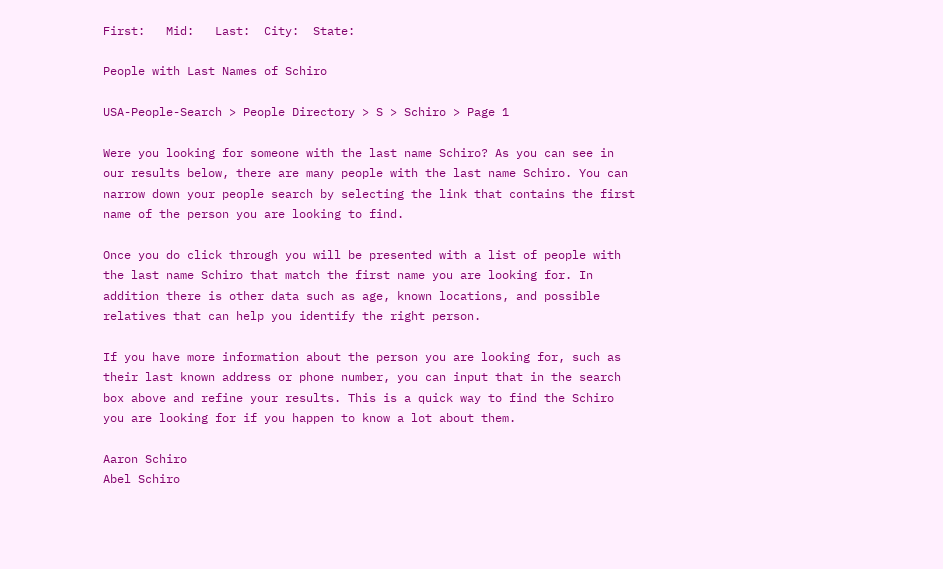First:   Mid:   Last:  City:  State:

People with Last Names of Schiro

USA-People-Search > People Directory > S > Schiro > Page 1

Were you looking for someone with the last name Schiro? As you can see in our results below, there are many people with the last name Schiro. You can narrow down your people search by selecting the link that contains the first name of the person you are looking to find.

Once you do click through you will be presented with a list of people with the last name Schiro that match the first name you are looking for. In addition there is other data such as age, known locations, and possible relatives that can help you identify the right person.

If you have more information about the person you are looking for, such as their last known address or phone number, you can input that in the search box above and refine your results. This is a quick way to find the Schiro you are looking for if you happen to know a lot about them.

Aaron Schiro
Abel Schiro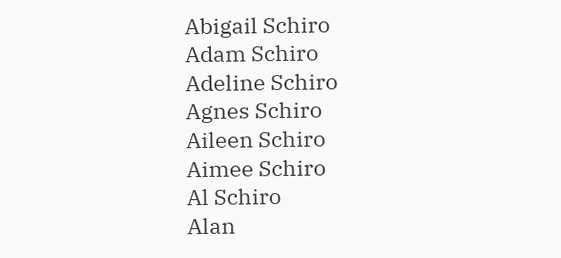Abigail Schiro
Adam Schiro
Adeline Schiro
Agnes Schiro
Aileen Schiro
Aimee Schiro
Al Schiro
Alan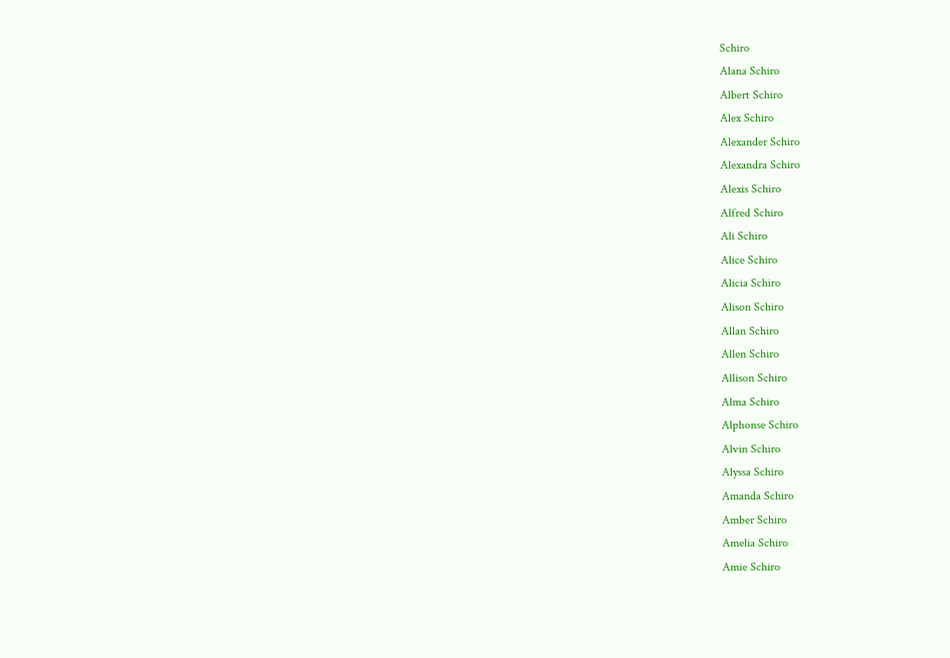Schiro
Alana Schiro
Albert Schiro
Alex Schiro
Alexander Schiro
Alexandra Schiro
Alexis Schiro
Alfred Schiro
Ali Schiro
Alice Schiro
Alicia Schiro
Alison Schiro
Allan Schiro
Allen Schiro
Allison Schiro
Alma Schiro
Alphonse Schiro
Alvin Schiro
Alyssa Schiro
Amanda Schiro
Amber Schiro
Amelia Schiro
Amie Schiro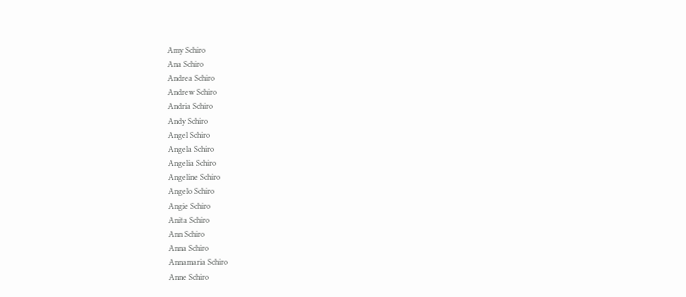Amy Schiro
Ana Schiro
Andrea Schiro
Andrew Schiro
Andria Schiro
Andy Schiro
Angel Schiro
Angela Schiro
Angelia Schiro
Angeline Schiro
Angelo Schiro
Angie Schiro
Anita Schiro
Ann Schiro
Anna Schiro
Annamaria Schiro
Anne Schiro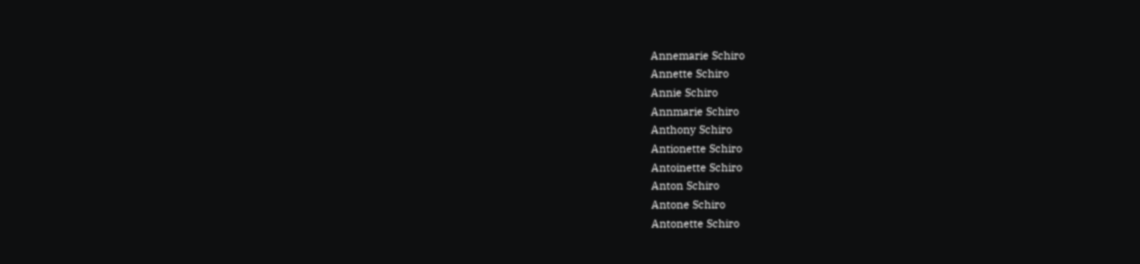Annemarie Schiro
Annette Schiro
Annie Schiro
Annmarie Schiro
Anthony Schiro
Antionette Schiro
Antoinette Schiro
Anton Schiro
Antone Schiro
Antonette Schiro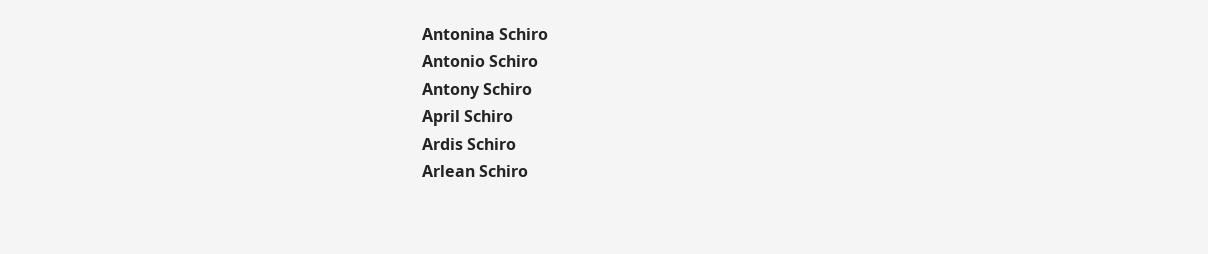Antonina Schiro
Antonio Schiro
Antony Schiro
April Schiro
Ardis Schiro
Arlean Schiro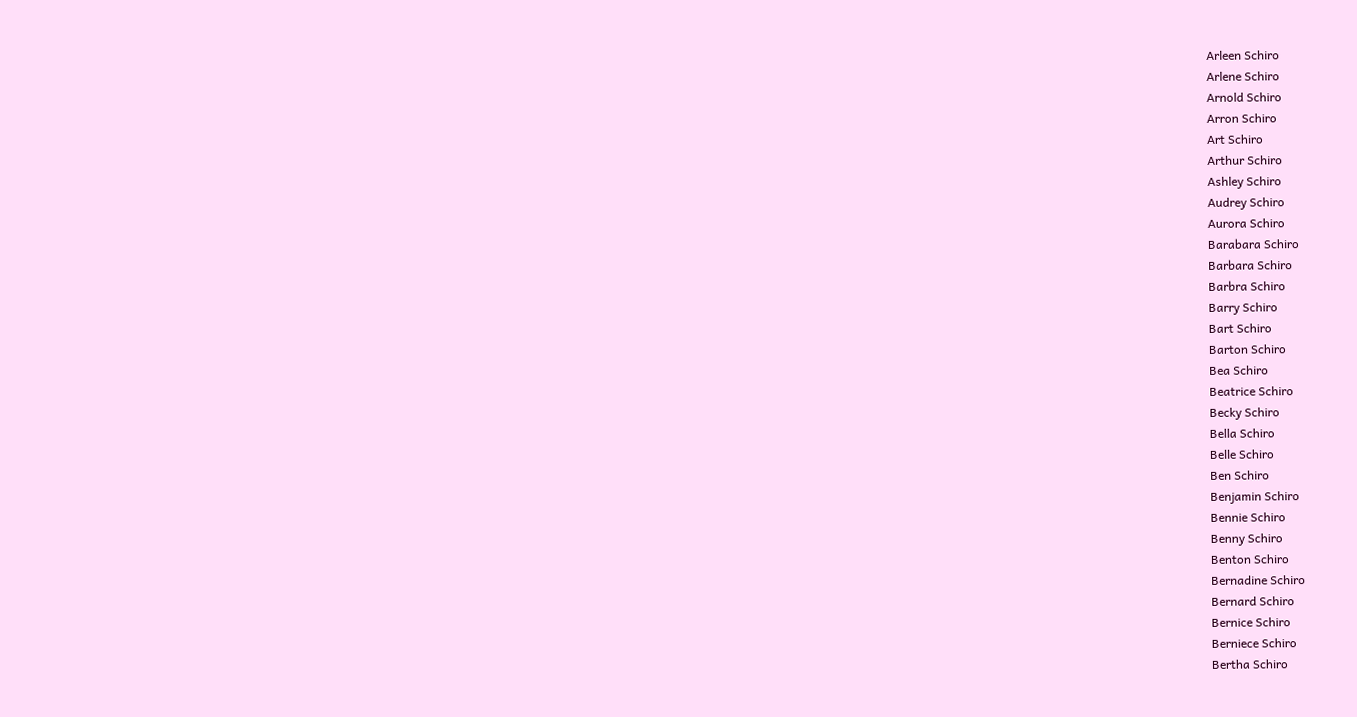Arleen Schiro
Arlene Schiro
Arnold Schiro
Arron Schiro
Art Schiro
Arthur Schiro
Ashley Schiro
Audrey Schiro
Aurora Schiro
Barabara Schiro
Barbara Schiro
Barbra Schiro
Barry Schiro
Bart Schiro
Barton Schiro
Bea Schiro
Beatrice Schiro
Becky Schiro
Bella Schiro
Belle Schiro
Ben Schiro
Benjamin Schiro
Bennie Schiro
Benny Schiro
Benton Schiro
Bernadine Schiro
Bernard Schiro
Bernice Schiro
Berniece Schiro
Bertha Schiro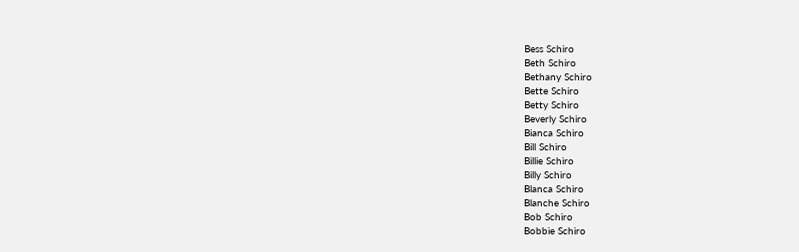Bess Schiro
Beth Schiro
Bethany Schiro
Bette Schiro
Betty Schiro
Beverly Schiro
Bianca Schiro
Bill Schiro
Billie Schiro
Billy Schiro
Blanca Schiro
Blanche Schiro
Bob Schiro
Bobbie Schiro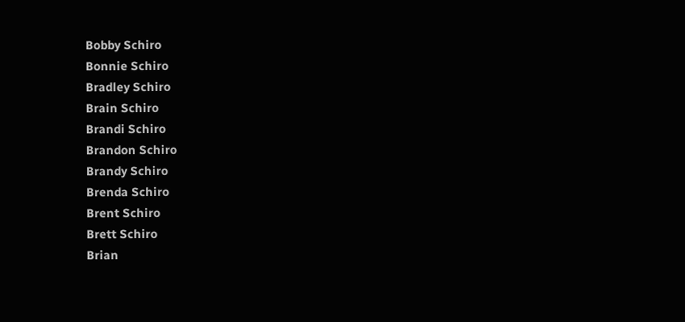Bobby Schiro
Bonnie Schiro
Bradley Schiro
Brain Schiro
Brandi Schiro
Brandon Schiro
Brandy Schiro
Brenda Schiro
Brent Schiro
Brett Schiro
Brian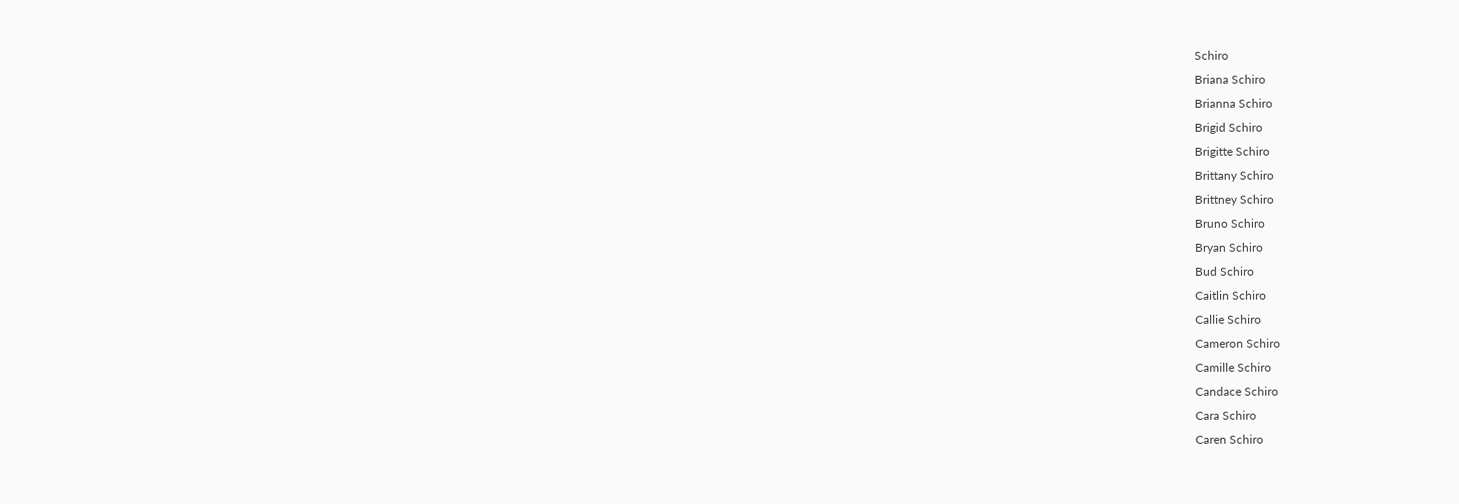Schiro
Briana Schiro
Brianna Schiro
Brigid Schiro
Brigitte Schiro
Brittany Schiro
Brittney Schiro
Bruno Schiro
Bryan Schiro
Bud Schiro
Caitlin Schiro
Callie Schiro
Cameron Schiro
Camille Schiro
Candace Schiro
Cara Schiro
Caren Schiro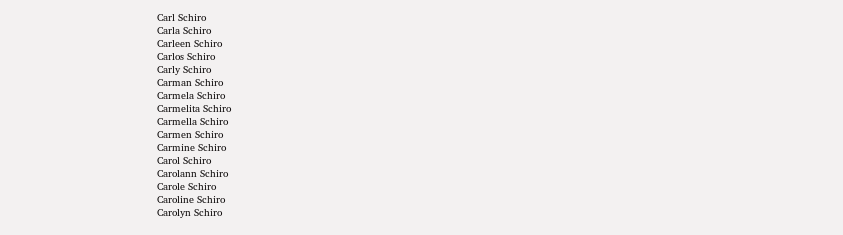Carl Schiro
Carla Schiro
Carleen Schiro
Carlos Schiro
Carly Schiro
Carman Schiro
Carmela Schiro
Carmelita Schiro
Carmella Schiro
Carmen Schiro
Carmine Schiro
Carol Schiro
Carolann Schiro
Carole Schiro
Caroline Schiro
Carolyn Schiro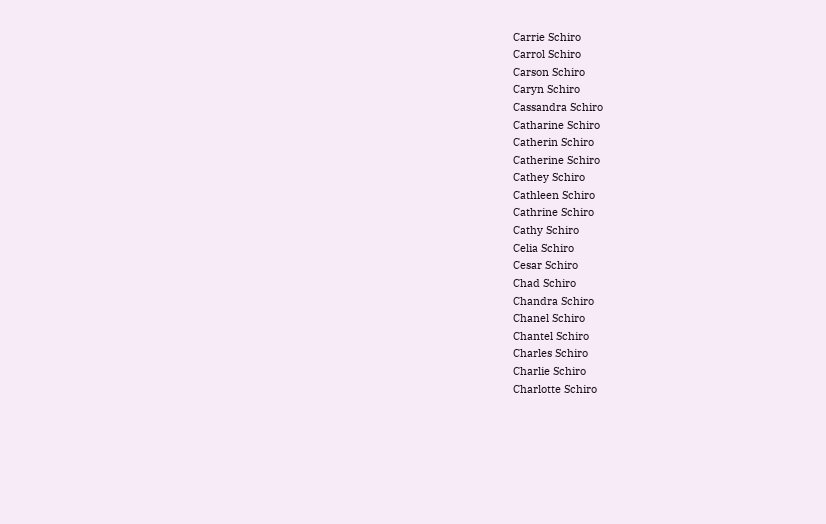Carrie Schiro
Carrol Schiro
Carson Schiro
Caryn Schiro
Cassandra Schiro
Catharine Schiro
Catherin Schiro
Catherine Schiro
Cathey Schiro
Cathleen Schiro
Cathrine Schiro
Cathy Schiro
Celia Schiro
Cesar Schiro
Chad Schiro
Chandra Schiro
Chanel Schiro
Chantel Schiro
Charles Schiro
Charlie Schiro
Charlotte Schiro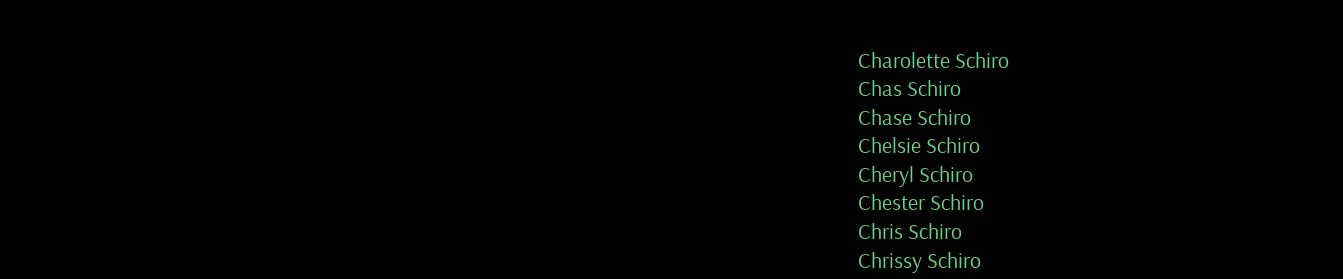Charolette Schiro
Chas Schiro
Chase Schiro
Chelsie Schiro
Cheryl Schiro
Chester Schiro
Chris Schiro
Chrissy Schiro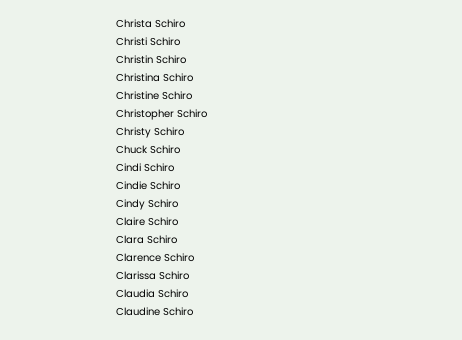Christa Schiro
Christi Schiro
Christin Schiro
Christina Schiro
Christine Schiro
Christopher Schiro
Christy Schiro
Chuck Schiro
Cindi Schiro
Cindie Schiro
Cindy Schiro
Claire Schiro
Clara Schiro
Clarence Schiro
Clarissa Schiro
Claudia Schiro
Claudine Schiro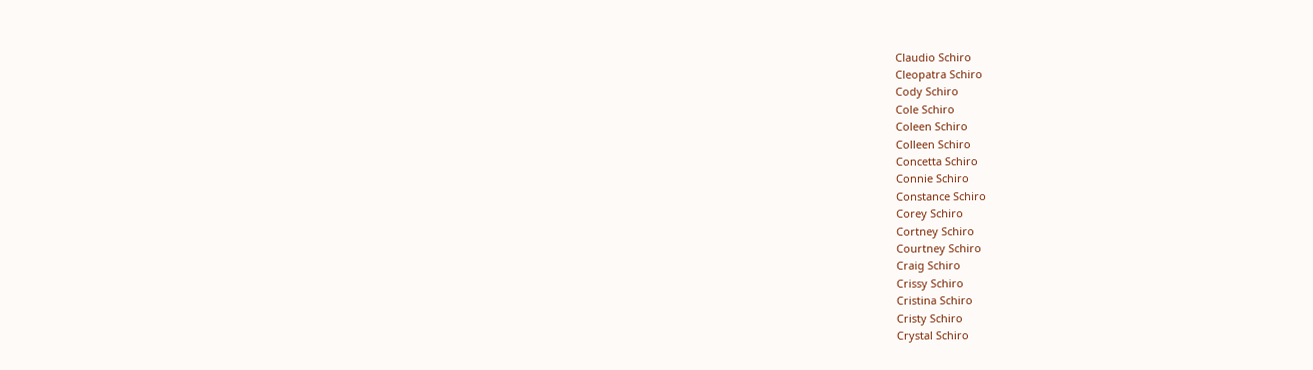Claudio Schiro
Cleopatra Schiro
Cody Schiro
Cole Schiro
Coleen Schiro
Colleen Schiro
Concetta Schiro
Connie Schiro
Constance Schiro
Corey Schiro
Cortney Schiro
Courtney Schiro
Craig Schiro
Crissy Schiro
Cristina Schiro
Cristy Schiro
Crystal Schiro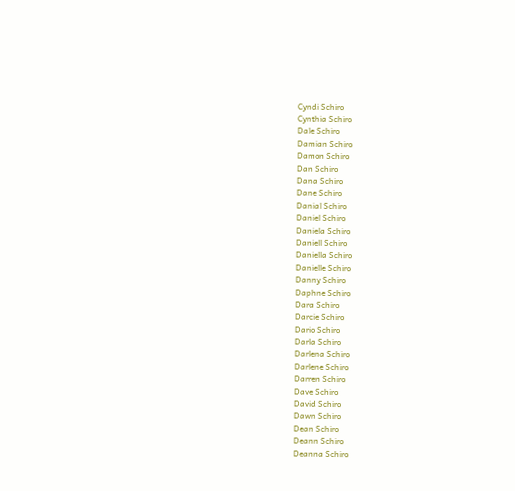Cyndi Schiro
Cynthia Schiro
Dale Schiro
Damian Schiro
Damon Schiro
Dan Schiro
Dana Schiro
Dane Schiro
Danial Schiro
Daniel Schiro
Daniela Schiro
Daniell Schiro
Daniella Schiro
Danielle Schiro
Danny Schiro
Daphne Schiro
Dara Schiro
Darcie Schiro
Dario Schiro
Darla Schiro
Darlena Schiro
Darlene Schiro
Darren Schiro
Dave Schiro
David Schiro
Dawn Schiro
Dean Schiro
Deann Schiro
Deanna Schiro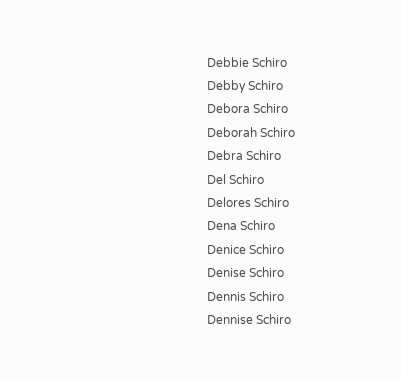Debbie Schiro
Debby Schiro
Debora Schiro
Deborah Schiro
Debra Schiro
Del Schiro
Delores Schiro
Dena Schiro
Denice Schiro
Denise Schiro
Dennis Schiro
Dennise Schiro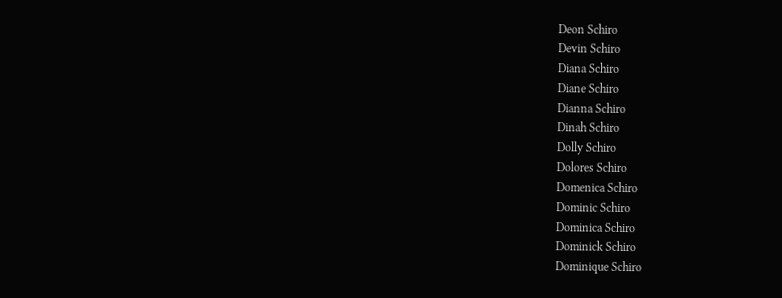Deon Schiro
Devin Schiro
Diana Schiro
Diane Schiro
Dianna Schiro
Dinah Schiro
Dolly Schiro
Dolores Schiro
Domenica Schiro
Dominic Schiro
Dominica Schiro
Dominick Schiro
Dominique Schiro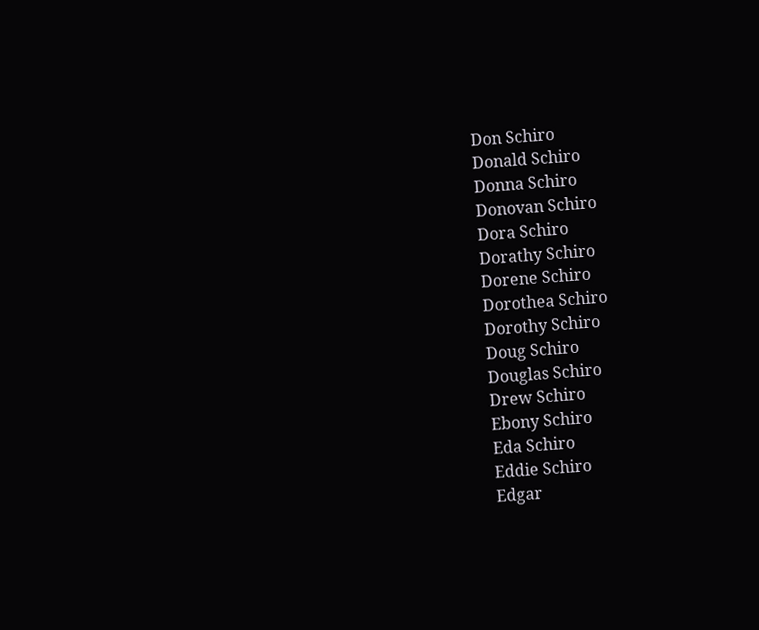Don Schiro
Donald Schiro
Donna Schiro
Donovan Schiro
Dora Schiro
Dorathy Schiro
Dorene Schiro
Dorothea Schiro
Dorothy Schiro
Doug Schiro
Douglas Schiro
Drew Schiro
Ebony Schiro
Eda Schiro
Eddie Schiro
Edgar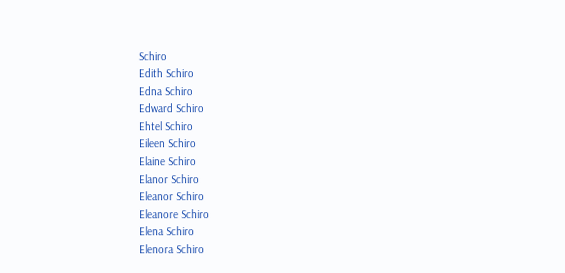Schiro
Edith Schiro
Edna Schiro
Edward Schiro
Ehtel Schiro
Eileen Schiro
Elaine Schiro
Elanor Schiro
Eleanor Schiro
Eleanore Schiro
Elena Schiro
Elenora Schiro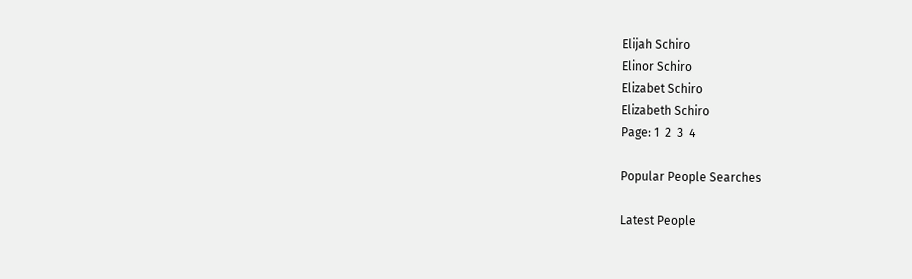Elijah Schiro
Elinor Schiro
Elizabet Schiro
Elizabeth Schiro
Page: 1  2  3  4

Popular People Searches

Latest People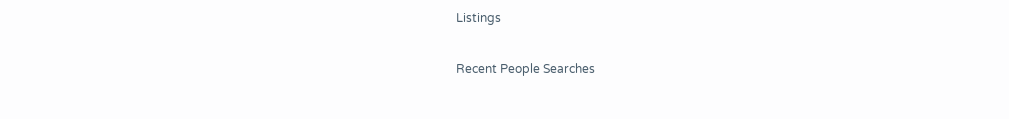Listings

Recent People Searches